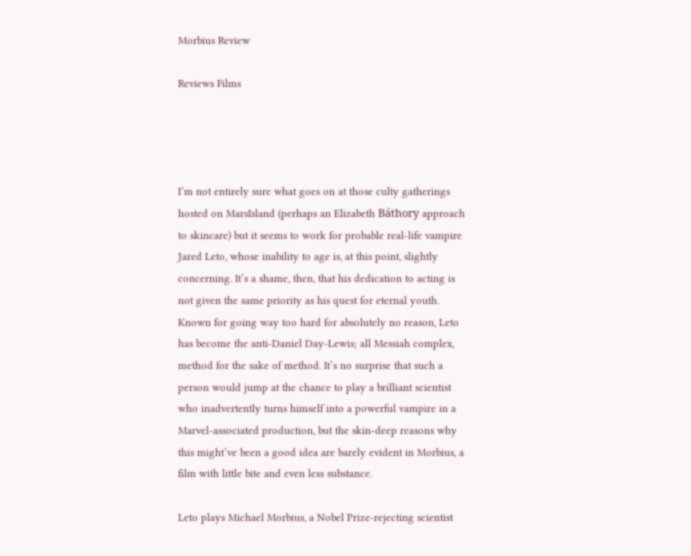Morbius Review

Reviews Films




I’m not entirely sure what goes on at those culty gatherings hosted on MarsIsland (perhaps an Elizabeth Báthory approach to skincare) but it seems to work for probable real-life vampire Jared Leto, whose inability to age is, at this point, slightly concerning. It’s a shame, then, that his dedication to acting is not given the same priority as his quest for eternal youth. Known for going way too hard for absolutely no reason, Leto has become the anti-Daniel Day-Lewis; all Messiah complex, method for the sake of method. It’s no surprise that such a person would jump at the chance to play a brilliant scientist who inadvertently turns himself into a powerful vampire in a Marvel-associated production, but the skin-deep reasons why this might’ve been a good idea are barely evident in Morbius, a film with little bite and even less substance.

Leto plays Michael Morbius, a Nobel Prize-rejecting scientist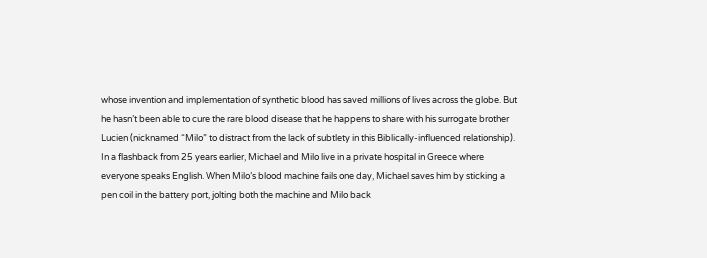whose invention and implementation of synthetic blood has saved millions of lives across the globe. But he hasn’t been able to cure the rare blood disease that he happens to share with his surrogate brother Lucien (nicknamed “Milo” to distract from the lack of subtlety in this Biblically-influenced relationship). In a flashback from 25 years earlier, Michael and Milo live in a private hospital in Greece where everyone speaks English. When Milo’s blood machine fails one day, Michael saves him by sticking a pen coil in the battery port, jolting both the machine and Milo back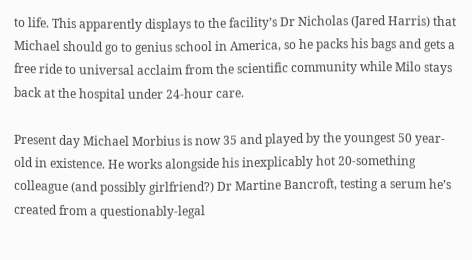to life. This apparently displays to the facility’s Dr Nicholas (Jared Harris) that Michael should go to genius school in America, so he packs his bags and gets a free ride to universal acclaim from the scientific community while Milo stays back at the hospital under 24-hour care.

Present day Michael Morbius is now 35 and played by the youngest 50 year-old in existence. He works alongside his inexplicably hot 20-something colleague (and possibly girlfriend?) Dr Martine Bancroft, testing a serum he’s created from a questionably-legal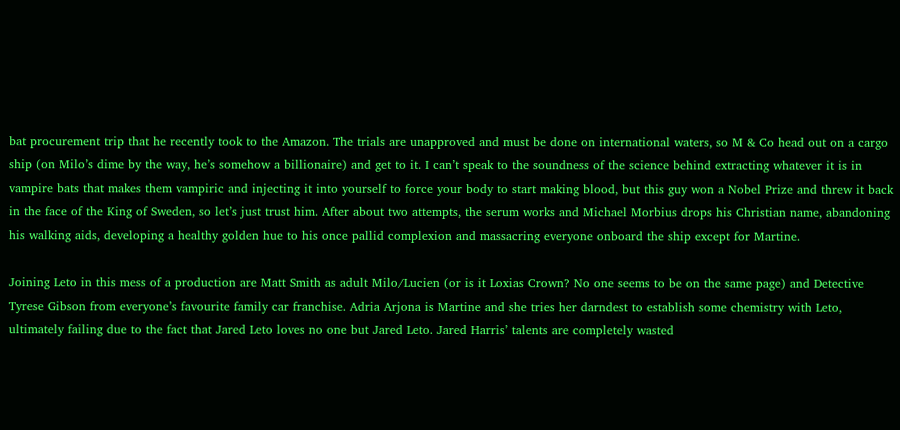bat procurement trip that he recently took to the Amazon. The trials are unapproved and must be done on international waters, so M & Co head out on a cargo ship (on Milo’s dime by the way, he’s somehow a billionaire) and get to it. I can’t speak to the soundness of the science behind extracting whatever it is in vampire bats that makes them vampiric and injecting it into yourself to force your body to start making blood, but this guy won a Nobel Prize and threw it back in the face of the King of Sweden, so let’s just trust him. After about two attempts, the serum works and Michael Morbius drops his Christian name, abandoning his walking aids, developing a healthy golden hue to his once pallid complexion and massacring everyone onboard the ship except for Martine.

Joining Leto in this mess of a production are Matt Smith as adult Milo/Lucien (or is it Loxias Crown? No one seems to be on the same page) and Detective Tyrese Gibson from everyone’s favourite family car franchise. Adria Arjona is Martine and she tries her darndest to establish some chemistry with Leto, ultimately failing due to the fact that Jared Leto loves no one but Jared Leto. Jared Harris’ talents are completely wasted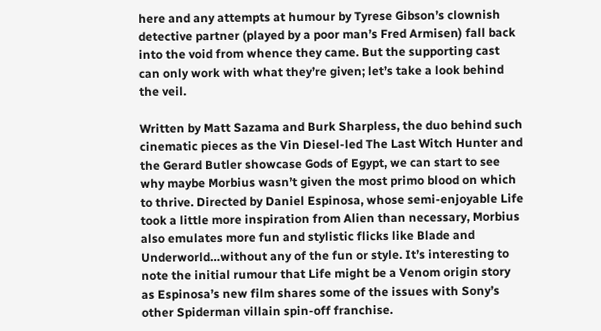here and any attempts at humour by Tyrese Gibson’s clownish detective partner (played by a poor man’s Fred Armisen) fall back into the void from whence they came. But the supporting cast can only work with what they’re given; let’s take a look behind the veil.

Written by Matt Sazama and Burk Sharpless, the duo behind such cinematic pieces as the Vin Diesel-led The Last Witch Hunter and the Gerard Butler showcase Gods of Egypt, we can start to see why maybe Morbius wasn’t given the most primo blood on which to thrive. Directed by Daniel Espinosa, whose semi-enjoyable Life took a little more inspiration from Alien than necessary, Morbius also emulates more fun and stylistic flicks like Blade and Underworld…without any of the fun or style. It’s interesting to note the initial rumour that Life might be a Venom origin story as Espinosa’s new film shares some of the issues with Sony’s other Spiderman villain spin-off franchise.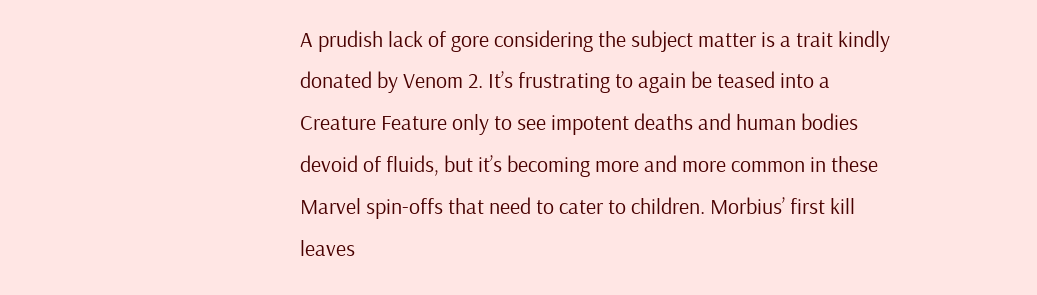A prudish lack of gore considering the subject matter is a trait kindly donated by Venom 2. It’s frustrating to again be teased into a Creature Feature only to see impotent deaths and human bodies devoid of fluids, but it’s becoming more and more common in these Marvel spin-offs that need to cater to children. Morbius’ first kill leaves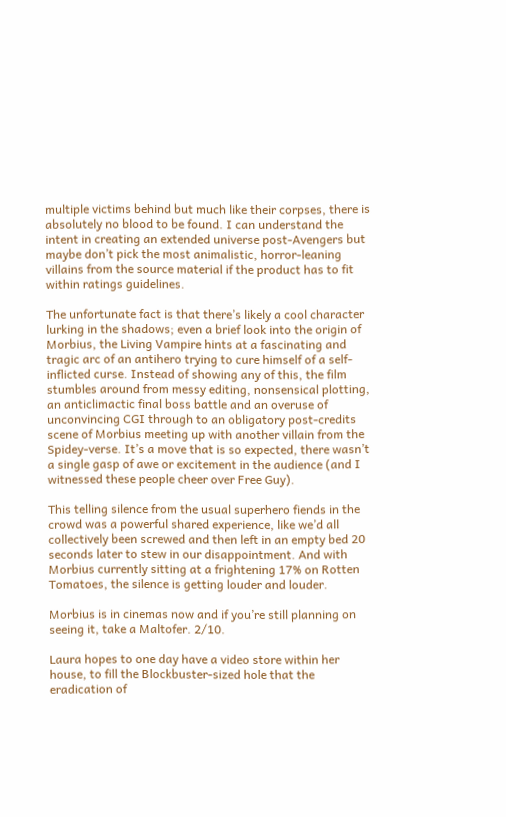multiple victims behind but much like their corpses, there is absolutely no blood to be found. I can understand the intent in creating an extended universe post-Avengers but maybe don’t pick the most animalistic, horror-leaning villains from the source material if the product has to fit within ratings guidelines.

The unfortunate fact is that there’s likely a cool character lurking in the shadows; even a brief look into the origin of Morbius, the Living Vampire hints at a fascinating and tragic arc of an antihero trying to cure himself of a self-inflicted curse. Instead of showing any of this, the film stumbles around from messy editing, nonsensical plotting, an anticlimactic final boss battle and an overuse of unconvincing CGI through to an obligatory post-credits scene of Morbius meeting up with another villain from the Spidey-verse. It’s a move that is so expected, there wasn’t a single gasp of awe or excitement in the audience (and I witnessed these people cheer over Free Guy).

This telling silence from the usual superhero fiends in the crowd was a powerful shared experience, like we’d all collectively been screwed and then left in an empty bed 20 seconds later to stew in our disappointment. And with Morbius currently sitting at a frightening 17% on Rotten Tomatoes, the silence is getting louder and louder.

Morbius is in cinemas now and if you’re still planning on seeing it, take a Maltofer. 2/10.

Laura hopes to one day have a video store within her house, to fill the Blockbuster-sized hole that the eradication of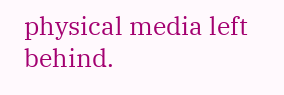physical media left behind.